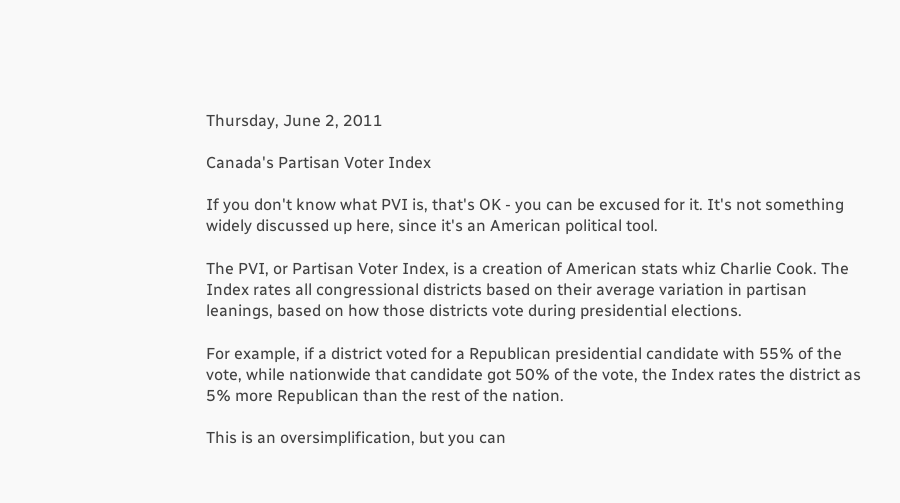Thursday, June 2, 2011

Canada's Partisan Voter Index

If you don't know what PVI is, that's OK - you can be excused for it. It's not something widely discussed up here, since it's an American political tool.

The PVI, or Partisan Voter Index, is a creation of American stats whiz Charlie Cook. The Index rates all congressional districts based on their average variation in partisan leanings, based on how those districts vote during presidential elections.

For example, if a district voted for a Republican presidential candidate with 55% of the vote, while nationwide that candidate got 50% of the vote, the Index rates the district as 5% more Republican than the rest of the nation.

This is an oversimplification, but you can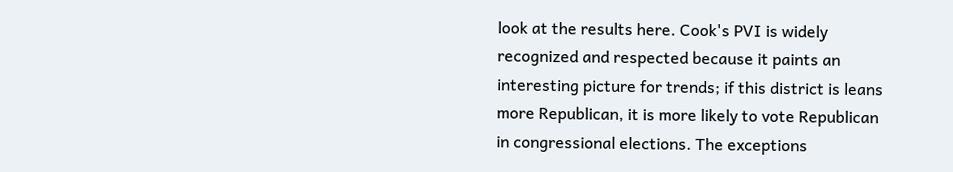look at the results here. Cook's PVI is widely recognized and respected because it paints an interesting picture for trends; if this district is leans more Republican, it is more likely to vote Republican in congressional elections. The exceptions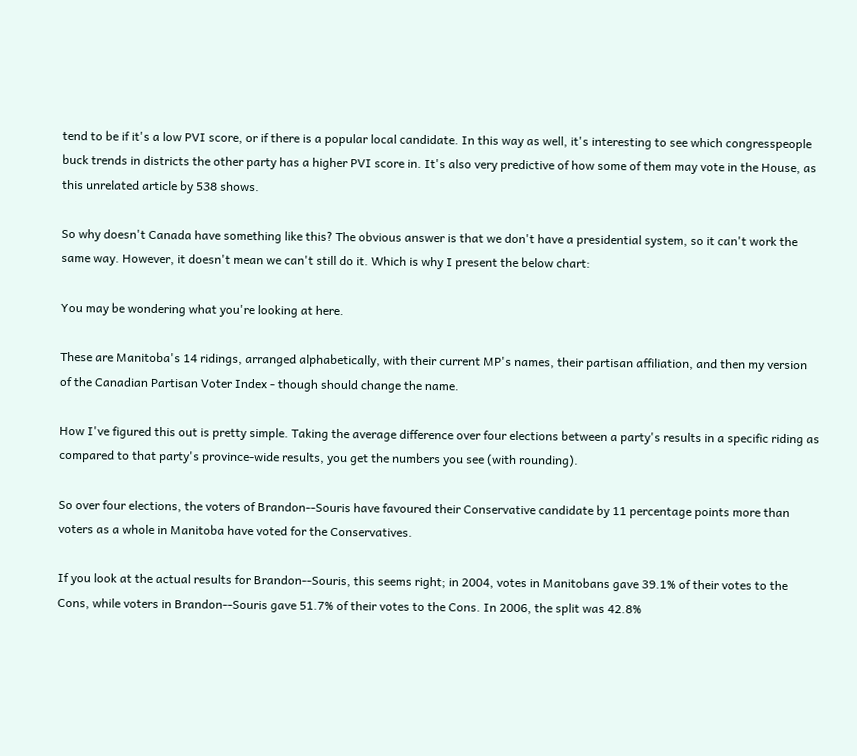tend to be if it's a low PVI score, or if there is a popular local candidate. In this way as well, it's interesting to see which congresspeople buck trends in districts the other party has a higher PVI score in. It's also very predictive of how some of them may vote in the House, as this unrelated article by 538 shows.

So why doesn't Canada have something like this? The obvious answer is that we don't have a presidential system, so it can't work the same way. However, it doesn't mean we can't still do it. Which is why I present the below chart:

You may be wondering what you're looking at here.

These are Manitoba's 14 ridings, arranged alphabetically, with their current MP's names, their partisan affiliation, and then my version of the Canadian Partisan Voter Index - though should change the name.

How I've figured this out is pretty simple. Taking the average difference over four elections between a party's results in a specific riding as compared to that party's province-wide results, you get the numbers you see (with rounding).

So over four elections, the voters of Brandon--Souris have favoured their Conservative candidate by 11 percentage points more than voters as a whole in Manitoba have voted for the Conservatives.

If you look at the actual results for Brandon--Souris, this seems right; in 2004, votes in Manitobans gave 39.1% of their votes to the Cons, while voters in Brandon--Souris gave 51.7% of their votes to the Cons. In 2006, the split was 42.8%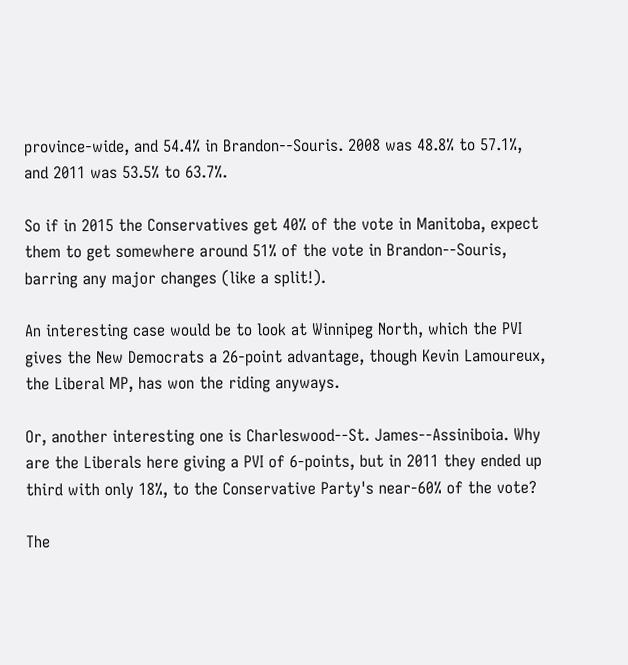province-wide, and 54.4% in Brandon--Souris. 2008 was 48.8% to 57.1%, and 2011 was 53.5% to 63.7%.

So if in 2015 the Conservatives get 40% of the vote in Manitoba, expect them to get somewhere around 51% of the vote in Brandon--Souris, barring any major changes (like a split!).

An interesting case would be to look at Winnipeg North, which the PVI gives the New Democrats a 26-point advantage, though Kevin Lamoureux, the Liberal MP, has won the riding anyways.

Or, another interesting one is Charleswood--St. James--Assiniboia. Why are the Liberals here giving a PVI of 6-points, but in 2011 they ended up third with only 18%, to the Conservative Party's near-60% of the vote?

The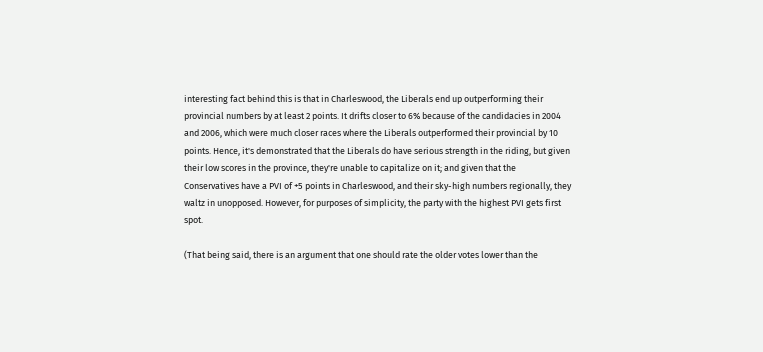interesting fact behind this is that in Charleswood, the Liberals end up outperforming their provincial numbers by at least 2 points. It drifts closer to 6% because of the candidacies in 2004 and 2006, which were much closer races where the Liberals outperformed their provincial by 10 points. Hence, it's demonstrated that the Liberals do have serious strength in the riding, but given their low scores in the province, they're unable to capitalize on it; and given that the Conservatives have a PVI of +5 points in Charleswood, and their sky-high numbers regionally, they waltz in unopposed. However, for purposes of simplicity, the party with the highest PVI gets first spot.

(That being said, there is an argument that one should rate the older votes lower than the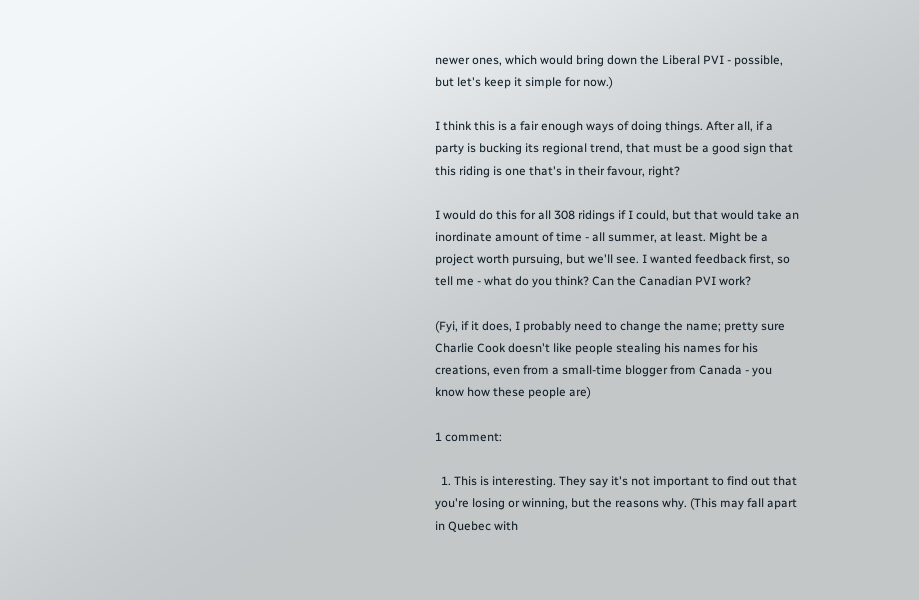newer ones, which would bring down the Liberal PVI - possible, but let's keep it simple for now.)

I think this is a fair enough ways of doing things. After all, if a party is bucking its regional trend, that must be a good sign that this riding is one that's in their favour, right?

I would do this for all 308 ridings if I could, but that would take an inordinate amount of time - all summer, at least. Might be a project worth pursuing, but we'll see. I wanted feedback first, so tell me - what do you think? Can the Canadian PVI work?

(Fyi, if it does, I probably need to change the name; pretty sure Charlie Cook doesn't like people stealing his names for his creations, even from a small-time blogger from Canada - you know how these people are)

1 comment:

  1. This is interesting. They say it's not important to find out that you're losing or winning, but the reasons why. (This may fall apart in Quebec with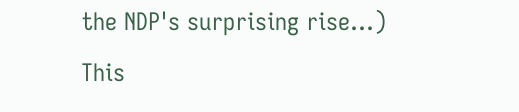the NDP's surprising rise...) This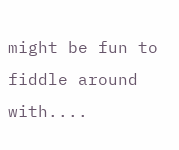might be fun to fiddle around with....